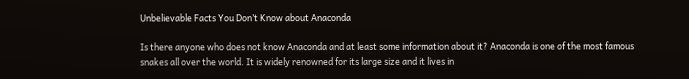Unbelievable Facts You Don’t Know about Anaconda

Is there anyone who does not know Anaconda and at least some information about it? Anaconda is one of the most famous snakes all over the world. It is widely renowned for its large size and it lives in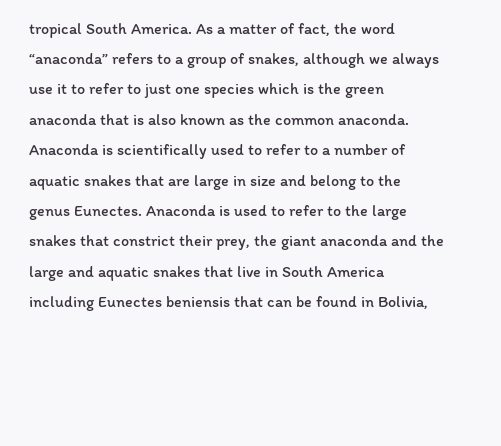tropical South America. As a matter of fact, the word “anaconda” refers to a group of snakes, although we always use it to refer to just one species which is the green anaconda that is also known as the common anaconda. Anaconda is scientifically used to refer to a number of aquatic snakes that are large in size and belong to the genus Eunectes. Anaconda is used to refer to the large snakes that constrict their prey, the giant anaconda and the large and aquatic snakes that live in South America including Eunectes beniensis that can be found in Bolivia,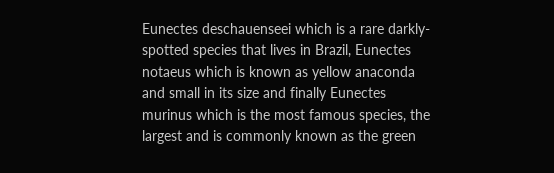Eunectes deschauenseei which is a rare darkly-spotted species that lives in Brazil, Eunectes notaeus which is known as yellow anaconda and small in its size and finally Eunectes murinus which is the most famous species, the largest and is commonly known as the green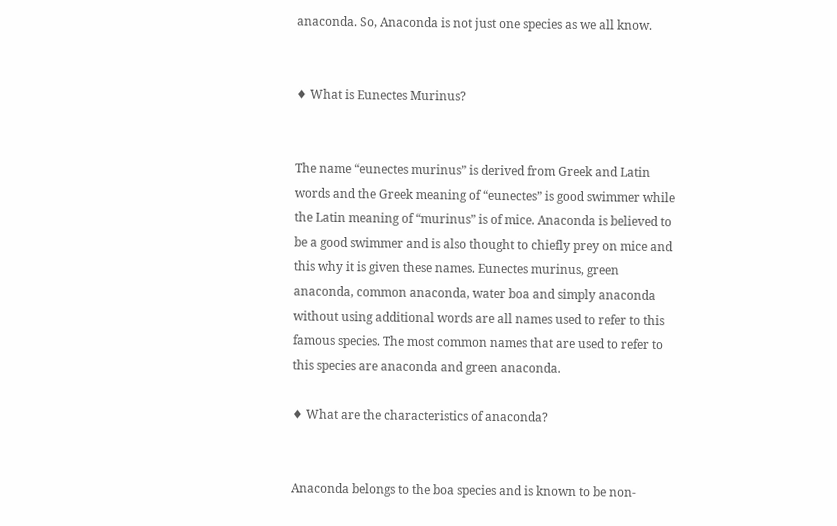anaconda. So, Anaconda is not just one species as we all know.


♦ What is Eunectes Murinus?


The name “eunectes murinus” is derived from Greek and Latin words and the Greek meaning of “eunectes” is good swimmer while the Latin meaning of “murinus” is of mice. Anaconda is believed to be a good swimmer and is also thought to chiefly prey on mice and this why it is given these names. Eunectes murinus, green anaconda, common anaconda, water boa and simply anaconda without using additional words are all names used to refer to this famous species. The most common names that are used to refer to this species are anaconda and green anaconda.

♦ What are the characteristics of anaconda?


Anaconda belongs to the boa species and is known to be non-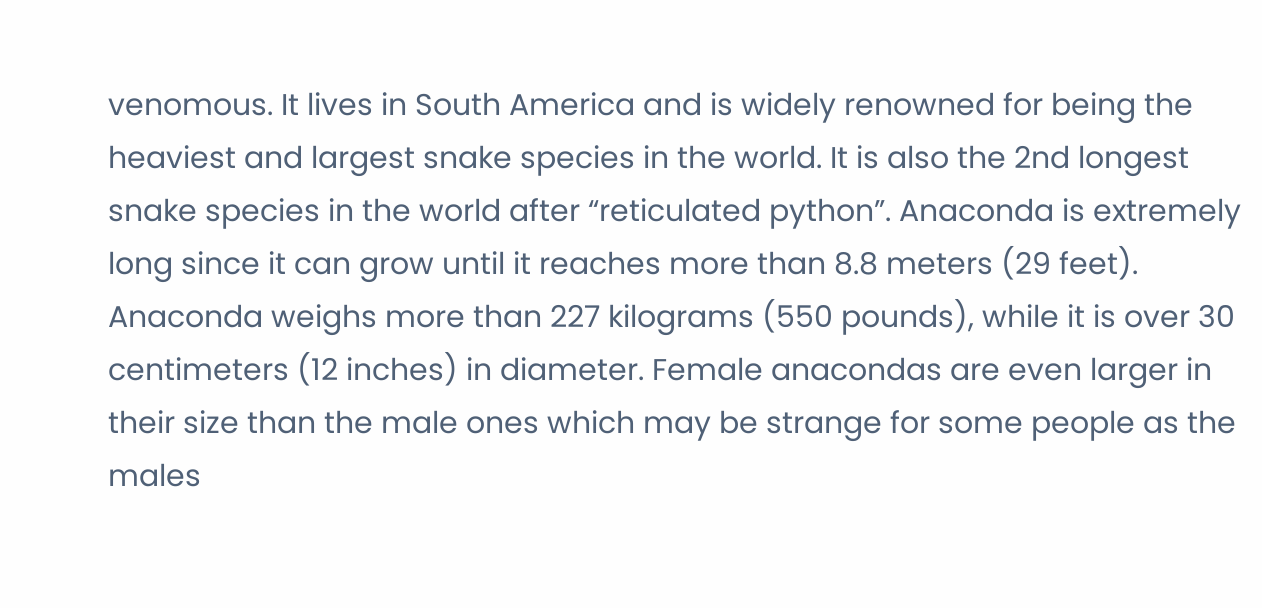venomous. It lives in South America and is widely renowned for being the heaviest and largest snake species in the world. It is also the 2nd longest snake species in the world after “reticulated python”. Anaconda is extremely long since it can grow until it reaches more than 8.8 meters (29 feet). Anaconda weighs more than 227 kilograms (550 pounds), while it is over 30 centimeters (12 inches) in diameter. Female anacondas are even larger in their size than the male ones which may be strange for some people as the males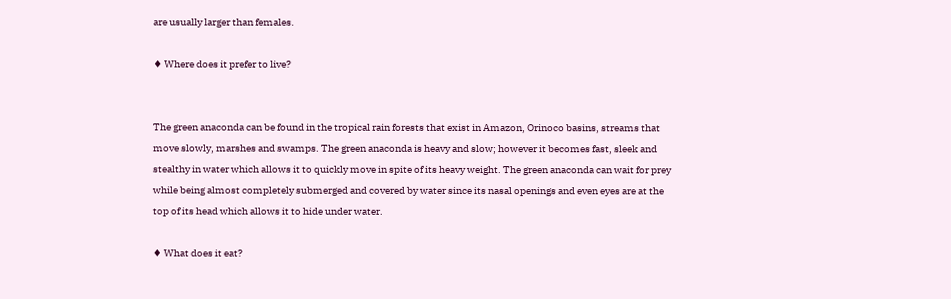are usually larger than females.

♦ Where does it prefer to live?


The green anaconda can be found in the tropical rain forests that exist in Amazon, Orinoco basins, streams that move slowly, marshes and swamps. The green anaconda is heavy and slow; however it becomes fast, sleek and stealthy in water which allows it to quickly move in spite of its heavy weight. The green anaconda can wait for prey while being almost completely submerged and covered by water since its nasal openings and even eyes are at the top of its head which allows it to hide under water.

♦ What does it eat?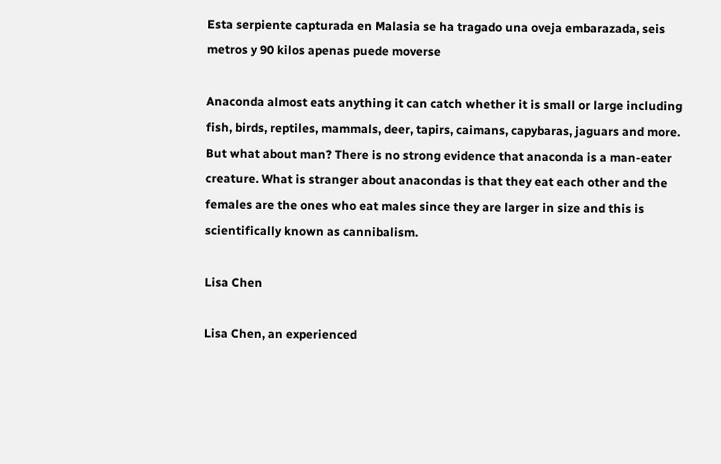Esta serpiente capturada en Malasia se ha tragado una oveja embarazada, seis metros y 90 kilos apenas puede moverse

Anaconda almost eats anything it can catch whether it is small or large including fish, birds, reptiles, mammals, deer, tapirs, caimans, capybaras, jaguars and more. But what about man? There is no strong evidence that anaconda is a man-eater creature. What is stranger about anacondas is that they eat each other and the females are the ones who eat males since they are larger in size and this is scientifically known as cannibalism.

Lisa Chen

Lisa Chen, an experienced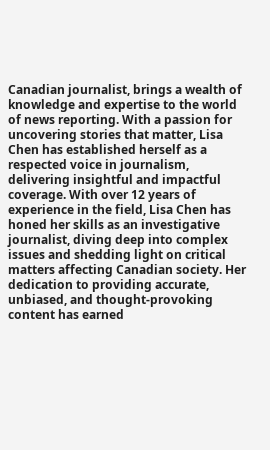Canadian journalist, brings a wealth of knowledge and expertise to the world of news reporting. With a passion for uncovering stories that matter, Lisa Chen has established herself as a respected voice in journalism, delivering insightful and impactful coverage. With over 12 years of experience in the field, Lisa Chen has honed her skills as an investigative journalist, diving deep into complex issues and shedding light on critical matters affecting Canadian society. Her dedication to providing accurate, unbiased, and thought-provoking content has earned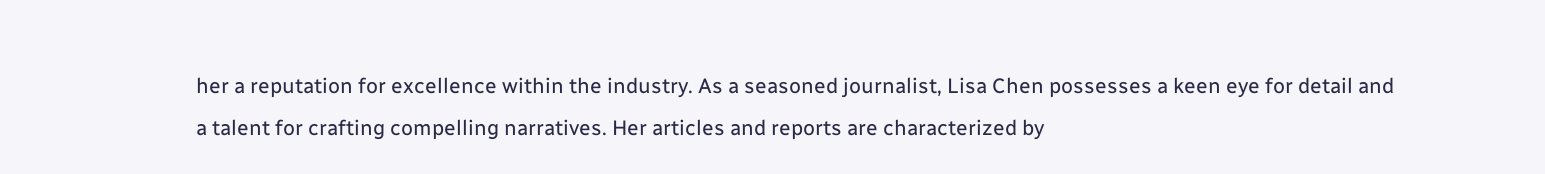her a reputation for excellence within the industry. As a seasoned journalist, Lisa Chen possesses a keen eye for detail and a talent for crafting compelling narratives. Her articles and reports are characterized by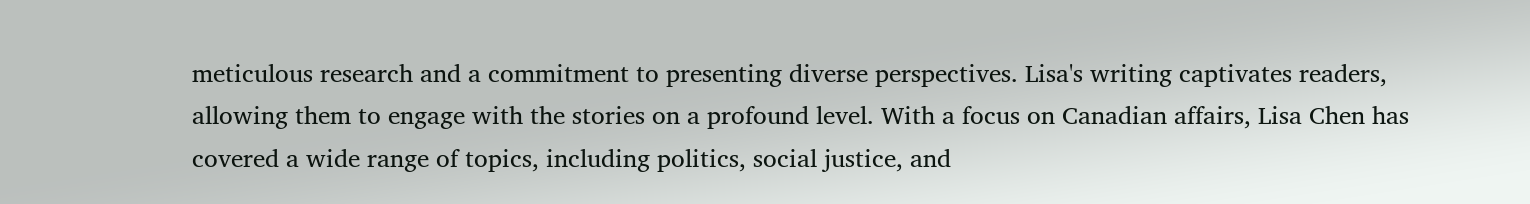meticulous research and a commitment to presenting diverse perspectives. Lisa's writing captivates readers, allowing them to engage with the stories on a profound level. With a focus on Canadian affairs, Lisa Chen has covered a wide range of topics, including politics, social justice, and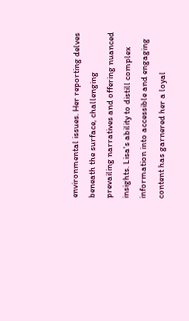environmental issues. Her reporting delves beneath the surface, challenging prevailing narratives and offering nuanced insights. Lisa's ability to distill complex information into accessible and engaging content has garnered her a loyal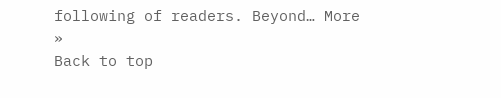following of readers. Beyond… More »
Back to top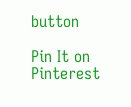button

Pin It on Pinterest